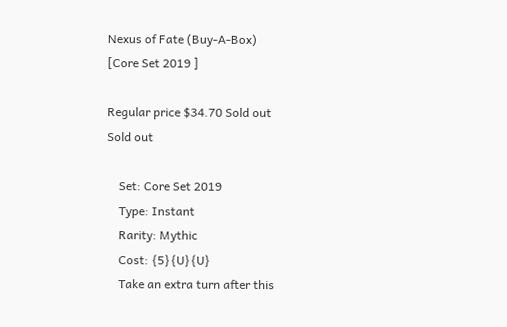Nexus of Fate (Buy-A-Box)
[Core Set 2019 ]

Regular price $34.70 Sold out
Sold out

    Set: Core Set 2019
    Type: Instant
    Rarity: Mythic
    Cost: {5}{U}{U}
    Take an extra turn after this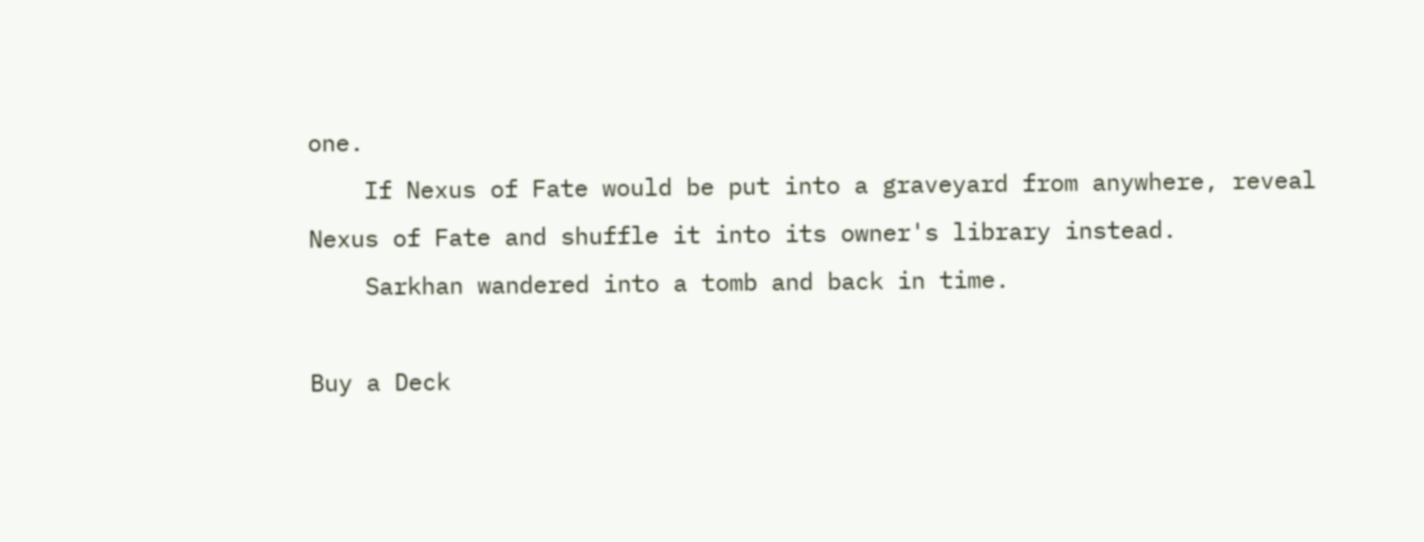one.
    If Nexus of Fate would be put into a graveyard from anywhere, reveal Nexus of Fate and shuffle it into its owner's library instead.
    Sarkhan wandered into a tomb and back in time.

Buy a Deck